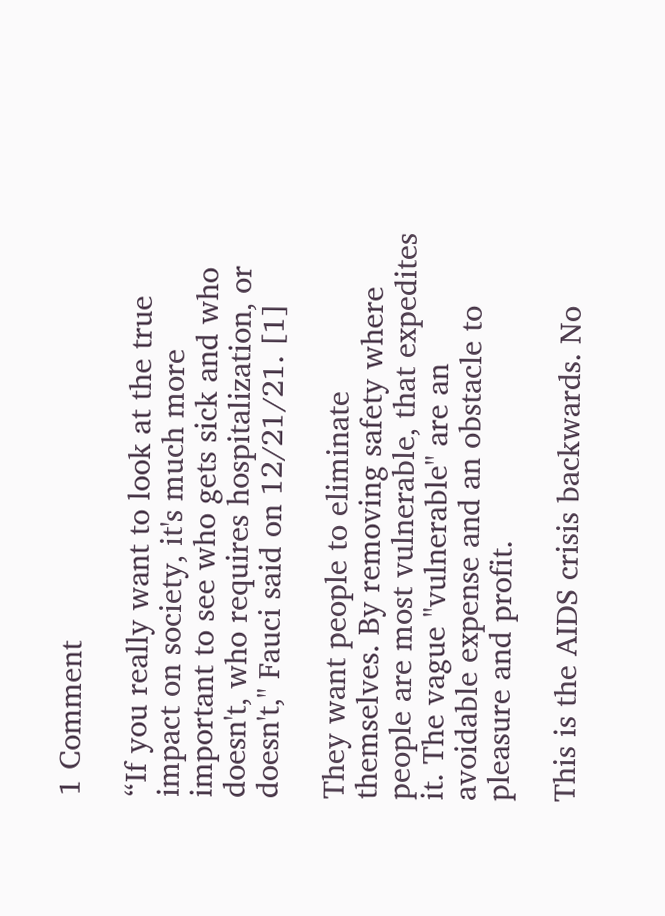1 Comment

“If you really want to look at the true impact on society, it's much more important to see who gets sick and who doesn't, who requires hospitalization, or doesn't," Fauci said on 12/21/21. [1]

They want people to eliminate themselves. By removing safety where people are most vulnerable, that expedites it. The vague "vulnerable" are an avoidable expense and an obstacle to pleasure and profit.

This is the AIDS crisis backwards. No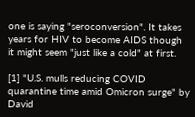one is saying "seroconversion". It takes years for HIV to become AIDS though it might seem "just like a cold" at first.

[1] "U.S. mulls reducing COVID quarantine time amid Omicron surge" by David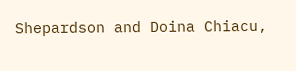Shepardson and Doina Chiacu,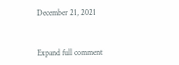December 21, 2021


Expand full comment